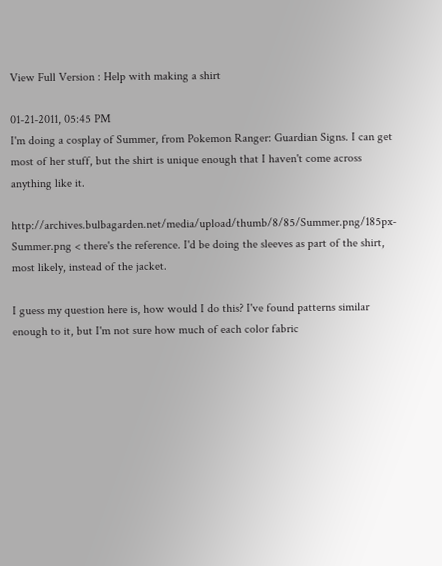View Full Version : Help with making a shirt

01-21-2011, 05:45 PM
I'm doing a cosplay of Summer, from Pokemon Ranger: Guardian Signs. I can get most of her stuff, but the shirt is unique enough that I haven't come across anything like it.

http://archives.bulbagarden.net/media/upload/thumb/8/85/Summer.png/185px-Summer.png < there's the reference. I'd be doing the sleeves as part of the shirt, most likely, instead of the jacket.

I guess my question here is, how would I do this? I've found patterns similar enough to it, but I'm not sure how much of each color fabric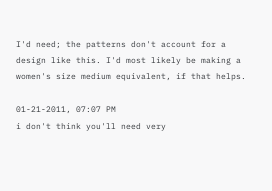I'd need; the patterns don't account for a design like this. I'd most likely be making a women's size medium equivalent, if that helps.

01-21-2011, 07:07 PM
i don't think you'll need very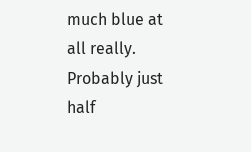much blue at all really. Probably just half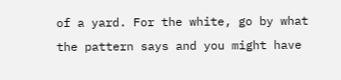of a yard. For the white, go by what the pattern says and you might have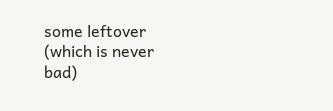some leftover (which is never bad)